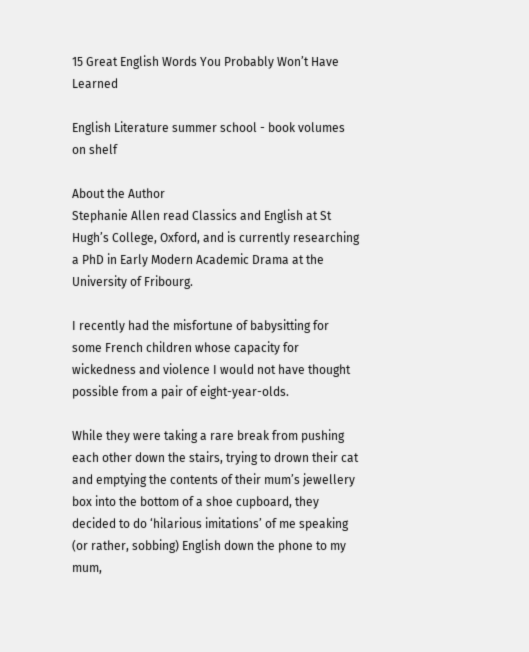15 Great English Words You Probably Won’t Have Learned

English Literature summer school - book volumes on shelf

About the Author
Stephanie Allen read Classics and English at St Hugh’s College, Oxford, and is currently researching a PhD in Early Modern Academic Drama at the University of Fribourg.

I recently had the misfortune of babysitting for some French children whose capacity for wickedness and violence I would not have thought possible from a pair of eight-year-olds.

While they were taking a rare break from pushing each other down the stairs, trying to drown their cat and emptying the contents of their mum’s jewellery box into the bottom of a shoe cupboard, they decided to do ‘hilarious imitations’ of me speaking (or rather, sobbing) English down the phone to my mum,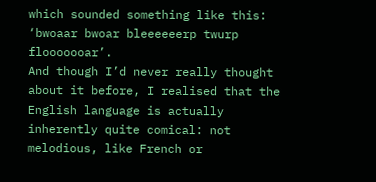which sounded something like this: ‘bwoaar bwoar bleeeeeerp twurp flooooooar’.
And though I’d never really thought about it before, I realised that the English language is actually inherently quite comical: not melodious, like French or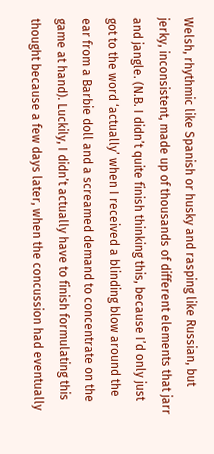Welsh, rhythmic like Spanish or husky and rasping like Russian, but jerky, inconsistent, made up of thousands of different elements that jarr and jangle. (N.B. I didn’t quite finish thinking this, because I’d only just got to the word ‘actually’ when I received a blinding blow around the ear from a Barbie doll and a screamed demand to concentrate on the game at hand). Luckily, I didn’t actually have to finish formulating this thought because a few days later, when the concussion had eventually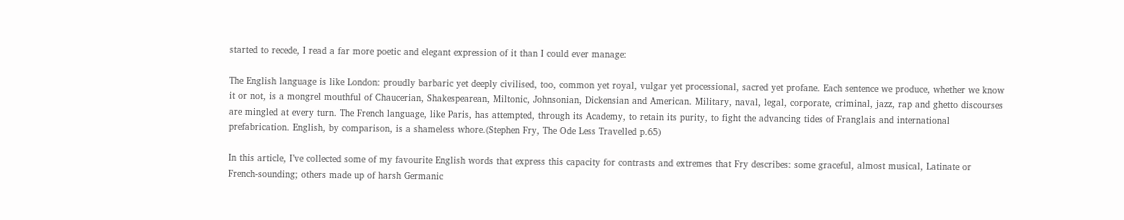started to recede, I read a far more poetic and elegant expression of it than I could ever manage:

The English language is like London: proudly barbaric yet deeply civilised, too, common yet royal, vulgar yet processional, sacred yet profane. Each sentence we produce, whether we know it or not, is a mongrel mouthful of Chaucerian, Shakespearean, Miltonic, Johnsonian, Dickensian and American. Military, naval, legal, corporate, criminal, jazz, rap and ghetto discourses are mingled at every turn. The French language, like Paris, has attempted, through its Academy, to retain its purity, to fight the advancing tides of Franglais and international prefabrication. English, by comparison, is a shameless whore.(Stephen Fry, The Ode Less Travelled p.65)

In this article, I’ve collected some of my favourite English words that express this capacity for contrasts and extremes that Fry describes: some graceful, almost musical, Latinate or French-sounding; others made up of harsh Germanic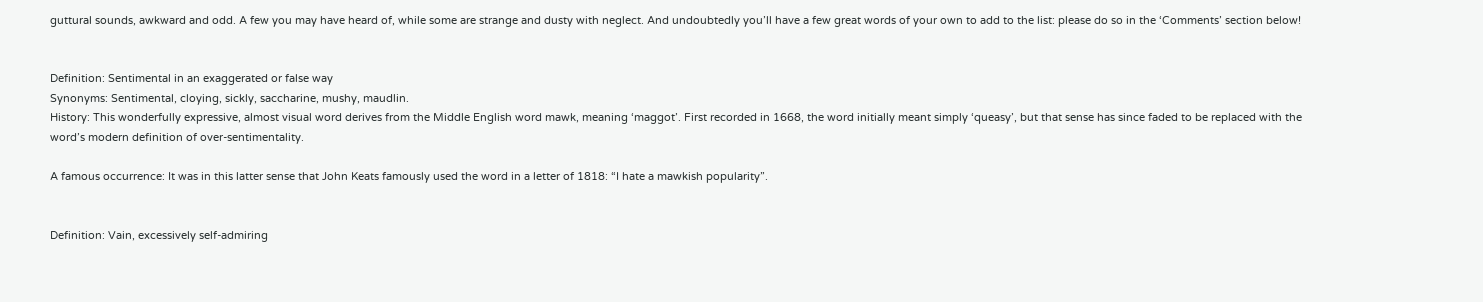guttural sounds, awkward and odd. A few you may have heard of, while some are strange and dusty with neglect. And undoubtedly you’ll have a few great words of your own to add to the list: please do so in the ‘Comments’ section below!


Definition: Sentimental in an exaggerated or false way
Synonyms: Sentimental, cloying, sickly, saccharine, mushy, maudlin.
History: This wonderfully expressive, almost visual word derives from the Middle English word mawk, meaning ‘maggot’. First recorded in 1668, the word initially meant simply ‘queasy’, but that sense has since faded to be replaced with the word’s modern definition of over-sentimentality.

A famous occurrence: It was in this latter sense that John Keats famously used the word in a letter of 1818: “I hate a mawkish popularity”.


Definition: Vain, excessively self-admiring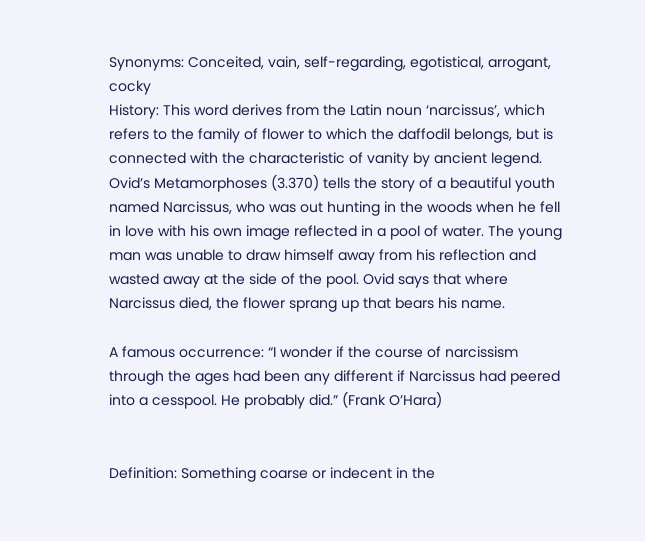Synonyms: Conceited, vain, self-regarding, egotistical, arrogant, cocky
History: This word derives from the Latin noun ‘narcissus’, which refers to the family of flower to which the daffodil belongs, but is connected with the characteristic of vanity by ancient legend. Ovid’s Metamorphoses (3.370) tells the story of a beautiful youth named Narcissus, who was out hunting in the woods when he fell in love with his own image reflected in a pool of water. The young man was unable to draw himself away from his reflection and wasted away at the side of the pool. Ovid says that where Narcissus died, the flower sprang up that bears his name.

A famous occurrence: “I wonder if the course of narcissism through the ages had been any different if Narcissus had peered into a cesspool. He probably did.” (Frank O’Hara)


Definition: Something coarse or indecent in the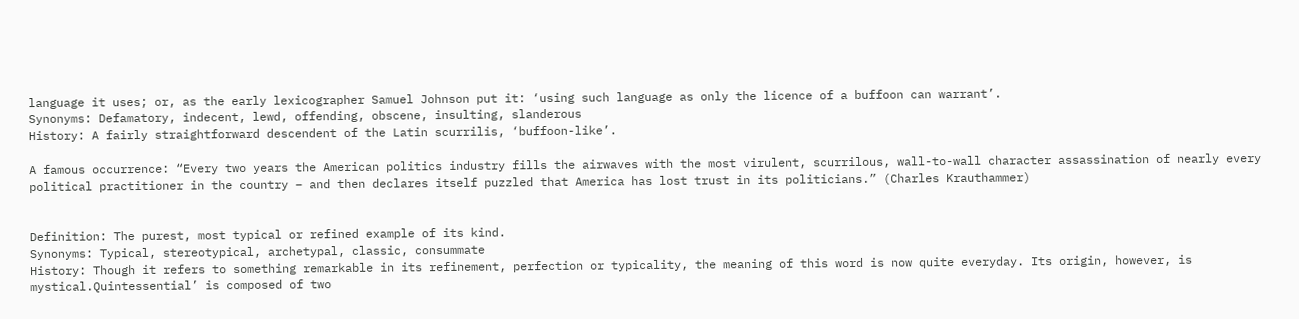language it uses; or, as the early lexicographer Samuel Johnson put it: ‘using such language as only the licence of a buffoon can warrant’.
Synonyms: Defamatory, indecent, lewd, offending, obscene, insulting, slanderous
History: A fairly straightforward descendent of the Latin scurrilis, ‘buffoon-like’.

A famous occurrence: “Every two years the American politics industry fills the airwaves with the most virulent, scurrilous, wall-to-wall character assassination of nearly every political practitioner in the country – and then declares itself puzzled that America has lost trust in its politicians.” (Charles Krauthammer)


Definition: The purest, most typical or refined example of its kind.
Synonyms: Typical, stereotypical, archetypal, classic, consummate
History: Though it refers to something remarkable in its refinement, perfection or typicality, the meaning of this word is now quite everyday. Its origin, however, is mystical.Quintessential’ is composed of two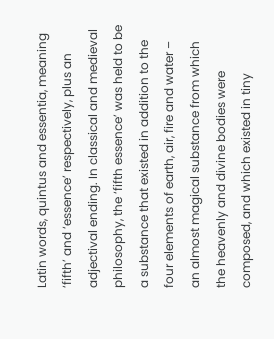Latin words, quintus and essentia, meaning ‘fifth’ and ‘essence’ respectively, plus an adjectival ending. In classical and medieval philosophy, the ‘fifth essence’ was held to be a substance that existed in addition to the four elements of earth, air, fire and water – an almost magical substance from which the heavenly and divine bodies were composed, and which existed in tiny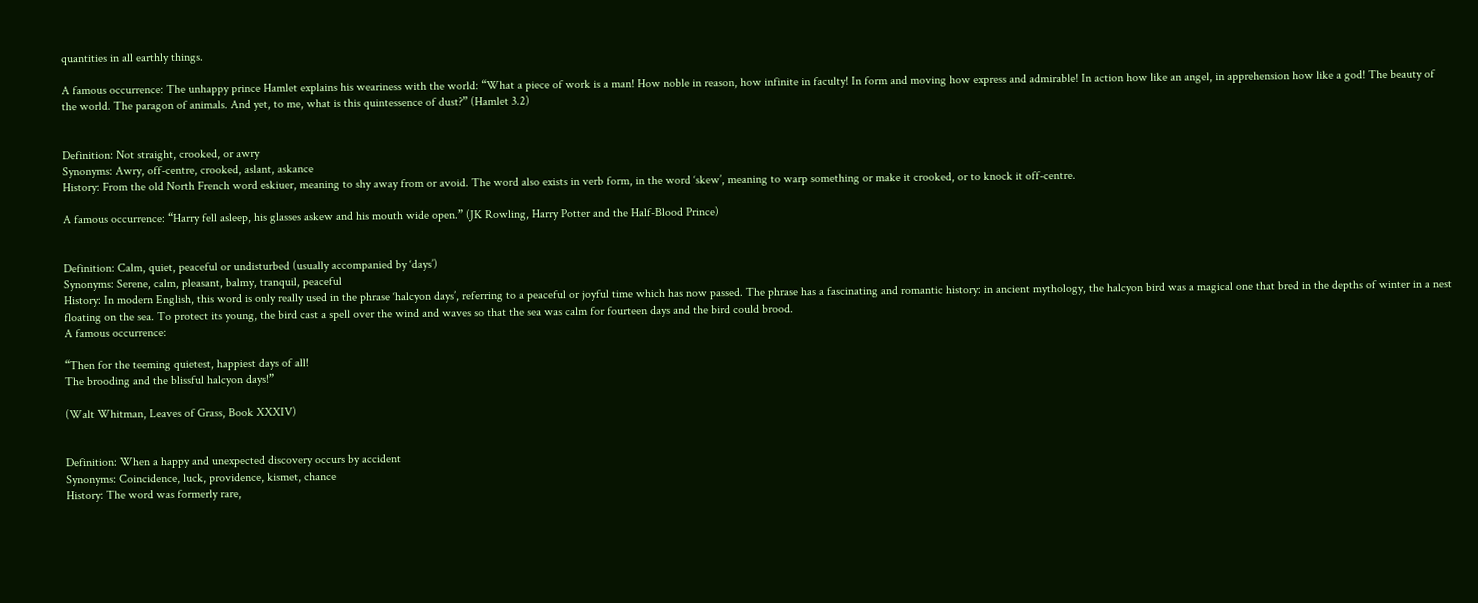quantities in all earthly things.

A famous occurrence: The unhappy prince Hamlet explains his weariness with the world: “What a piece of work is a man! How noble in reason, how infinite in faculty! In form and moving how express and admirable! In action how like an angel, in apprehension how like a god! The beauty of the world. The paragon of animals. And yet, to me, what is this quintessence of dust?” (Hamlet 3.2)


Definition: Not straight, crooked, or awry
Synonyms: Awry, off-centre, crooked, aslant, askance
History: From the old North French word eskiuer, meaning to shy away from or avoid. The word also exists in verb form, in the word ‘skew’, meaning to warp something or make it crooked, or to knock it off-centre.

A famous occurrence: “Harry fell asleep, his glasses askew and his mouth wide open.” (JK Rowling, Harry Potter and the Half-Blood Prince)


Definition: Calm, quiet, peaceful or undisturbed (usually accompanied by ‘days’)
Synonyms: Serene, calm, pleasant, balmy, tranquil, peaceful
History: In modern English, this word is only really used in the phrase ‘halcyon days’, referring to a peaceful or joyful time which has now passed. The phrase has a fascinating and romantic history: in ancient mythology, the halcyon bird was a magical one that bred in the depths of winter in a nest floating on the sea. To protect its young, the bird cast a spell over the wind and waves so that the sea was calm for fourteen days and the bird could brood.
A famous occurrence:

“Then for the teeming quietest, happiest days of all!
The brooding and the blissful halcyon days!”

(Walt Whitman, Leaves of Grass, Book XXXIV)


Definition: When a happy and unexpected discovery occurs by accident
Synonyms: Coincidence, luck, providence, kismet, chance
History: The word was formerly rare,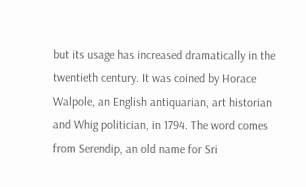but its usage has increased dramatically in the twentieth century. It was coined by Horace Walpole, an English antiquarian, art historian and Whig politician, in 1794. The word comes from Serendip, an old name for Sri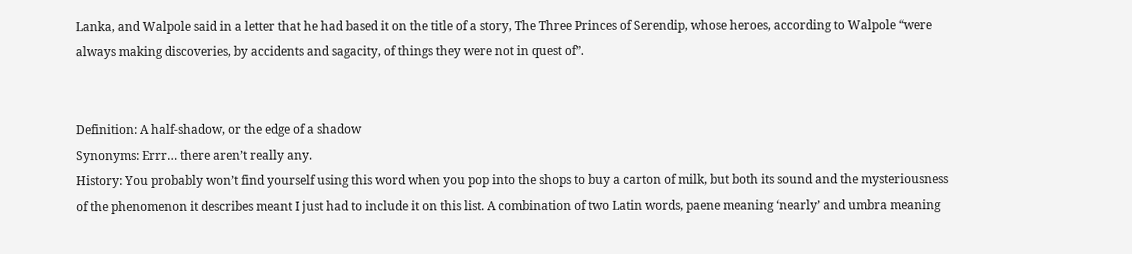Lanka, and Walpole said in a letter that he had based it on the title of a story, The Three Princes of Serendip, whose heroes, according to Walpole “were always making discoveries, by accidents and sagacity, of things they were not in quest of”.


Definition: A half-shadow, or the edge of a shadow
Synonyms: Errr… there aren’t really any.
History: You probably won’t find yourself using this word when you pop into the shops to buy a carton of milk, but both its sound and the mysteriousness of the phenomenon it describes meant I just had to include it on this list. A combination of two Latin words, paene meaning ‘nearly’ and umbra meaning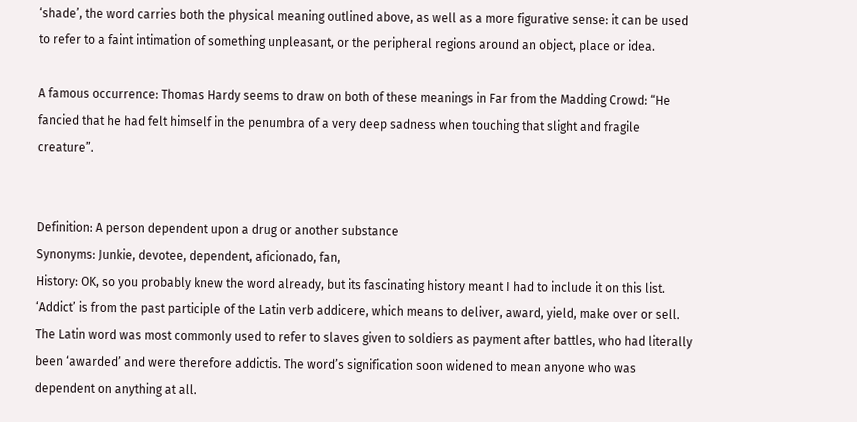‘shade’, the word carries both the physical meaning outlined above, as well as a more figurative sense: it can be used to refer to a faint intimation of something unpleasant, or the peripheral regions around an object, place or idea.

A famous occurrence: Thomas Hardy seems to draw on both of these meanings in Far from the Madding Crowd: “He fancied that he had felt himself in the penumbra of a very deep sadness when touching that slight and fragile creature”.


Definition: A person dependent upon a drug or another substance
Synonyms: Junkie, devotee, dependent, aficionado, fan,
History: OK, so you probably knew the word already, but its fascinating history meant I had to include it on this list. ‘Addict’ is from the past participle of the Latin verb addicere, which means to deliver, award, yield, make over or sell. The Latin word was most commonly used to refer to slaves given to soldiers as payment after battles, who had literally been ‘awarded’ and were therefore addictis. The word’s signification soon widened to mean anyone who was dependent on anything at all.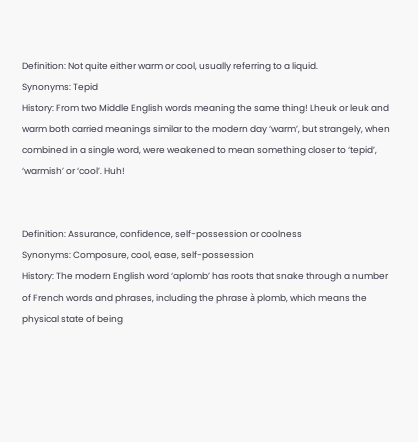Definition: Not quite either warm or cool, usually referring to a liquid.
Synonyms: Tepid
History: From two Middle English words meaning the same thing! Lheuk or leuk and warm both carried meanings similar to the modern day ‘warm’, but strangely, when combined in a single word, were weakened to mean something closer to ‘tepid’, ‘warmish’ or ‘cool’. Huh!


Definition: Assurance, confidence, self-possession or coolness
Synonyms: Composure, cool, ease, self-possession
History: The modern English word ‘aplomb’ has roots that snake through a number of French words and phrases, including the phrase à plomb, which means the physical state of being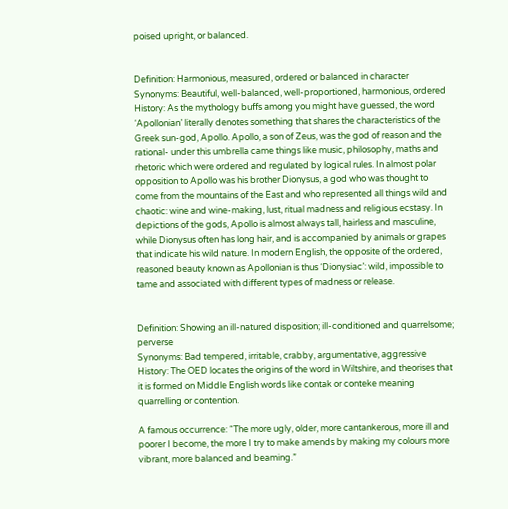poised upright, or balanced.


Definition: Harmonious, measured, ordered or balanced in character
Synonyms: Beautiful, well-balanced, well-proportioned, harmonious, ordered
History: As the mythology buffs among you might have guessed, the word ‘Apollonian’ literally denotes something that shares the characteristics of the Greek sun-god, Apollo. Apollo, a son of Zeus, was the god of reason and the rational- under this umbrella came things like music, philosophy, maths and rhetoric which were ordered and regulated by logical rules. In almost polar opposition to Apollo was his brother Dionysus, a god who was thought to come from the mountains of the East and who represented all things wild and chaotic: wine and wine-making, lust, ritual madness and religious ecstasy. In depictions of the gods, Apollo is almost always tall, hairless and masculine, while Dionysus often has long hair, and is accompanied by animals or grapes that indicate his wild nature. In modern English, the opposite of the ordered, reasoned beauty known as Apollonian is thus ‘Dionysiac’: wild, impossible to tame and associated with different types of madness or release.


Definition: Showing an ill-natured disposition; ill-conditioned and quarrelsome; perverse
Synonyms: Bad tempered, irritable, crabby, argumentative, aggressive
History: The OED locates the origins of the word in Wiltshire, and theorises that it is formed on Middle English words like contak or conteke meaning quarrelling or contention.

A famous occurrence: “The more ugly, older, more cantankerous, more ill and poorer I become, the more I try to make amends by making my colours more vibrant, more balanced and beaming.”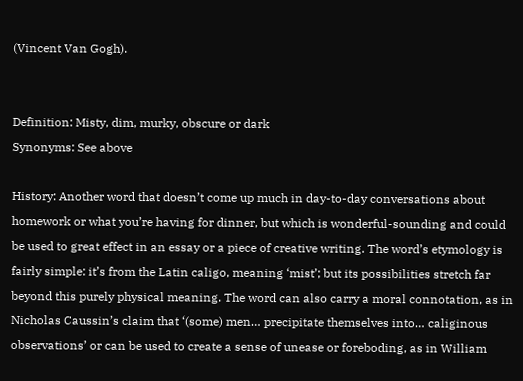(Vincent Van Gogh).


Definition: Misty, dim, murky, obscure or dark
Synonyms: See above

History: Another word that doesn’t come up much in day-to-day conversations about homework or what you’re having for dinner, but which is wonderful-sounding and could be used to great effect in an essay or a piece of creative writing. The word’s etymology is fairly simple: it’s from the Latin caligo, meaning ‘mist’; but its possibilities stretch far beyond this purely physical meaning. The word can also carry a moral connotation, as in Nicholas Caussin’s claim that ‘(some) men… precipitate themselves into… caliginous observations’ or can be used to create a sense of unease or foreboding, as in William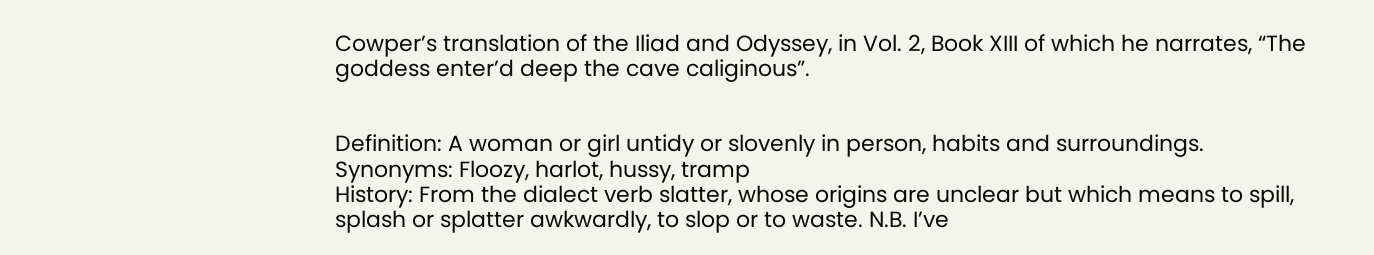Cowper’s translation of the Iliad and Odyssey, in Vol. 2, Book XIII of which he narrates, “The goddess enter’d deep the cave caliginous”.


Definition: A woman or girl untidy or slovenly in person, habits and surroundings.
Synonyms: Floozy, harlot, hussy, tramp
History: From the dialect verb slatter, whose origins are unclear but which means to spill, splash or splatter awkwardly, to slop or to waste. N.B. I’ve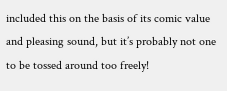included this on the basis of its comic value and pleasing sound, but it’s probably not one to be tossed around too freely!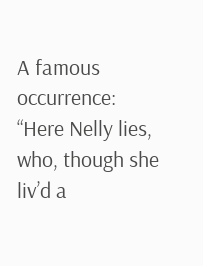A famous occurrence: “Here Nelly lies, who, though she liv’d a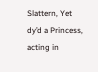Slattern, Yet dy’d a Princess, acting in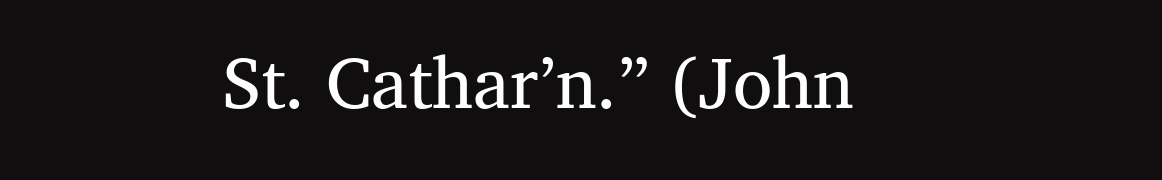St. Cathar’n.” (John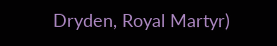Dryden, Royal Martyr)